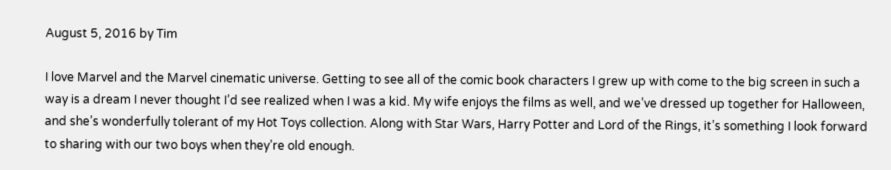August 5, 2016 by Tim

I love Marvel and the Marvel cinematic universe. Getting to see all of the comic book characters I grew up with come to the big screen in such a way is a dream I never thought I’d see realized when I was a kid. My wife enjoys the films as well, and we’ve dressed up together for Halloween, and she’s wonderfully tolerant of my Hot Toys collection. Along with Star Wars, Harry Potter and Lord of the Rings, it’s something I look forward to sharing with our two boys when they’re old enough.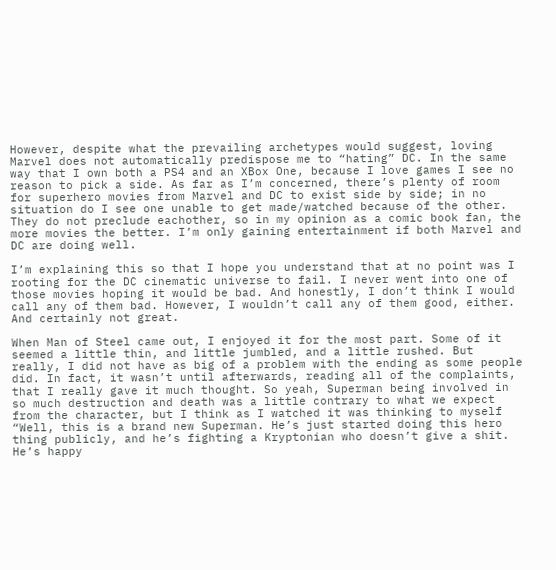However, despite what the prevailing archetypes would suggest, loving Marvel does not automatically predispose me to “hating” DC. In the same way that I own both a PS4 and an XBox One, because I love games I see no reason to pick a side. As far as I’m concerned, there’s plenty of room for superhero movies from Marvel and DC to exist side by side; in no situation do I see one unable to get made/watched because of the other. They do not preclude eachother, so in my opinion as a comic book fan, the more movies the better. I’m only gaining entertainment if both Marvel and DC are doing well.

I’m explaining this so that I hope you understand that at no point was I rooting for the DC cinematic universe to fail. I never went into one of those movies hoping it would be bad. And honestly, I don’t think I would call any of them bad. However, I wouldn’t call any of them good, either. And certainly not great.

When Man of Steel came out, I enjoyed it for the most part. Some of it seemed a little thin, and little jumbled, and a little rushed. But really, I did not have as big of a problem with the ending as some people did. In fact, it wasn’t until afterwards, reading all of the complaints, that I really gave it much thought. So yeah, Superman being involved in so much destruction and death was a little contrary to what we expect from the character, but I think as I watched it was thinking to myself “Well, this is a brand new Superman. He’s just started doing this hero thing publicly, and he’s fighting a Kryptonian who doesn’t give a shit. He’s happy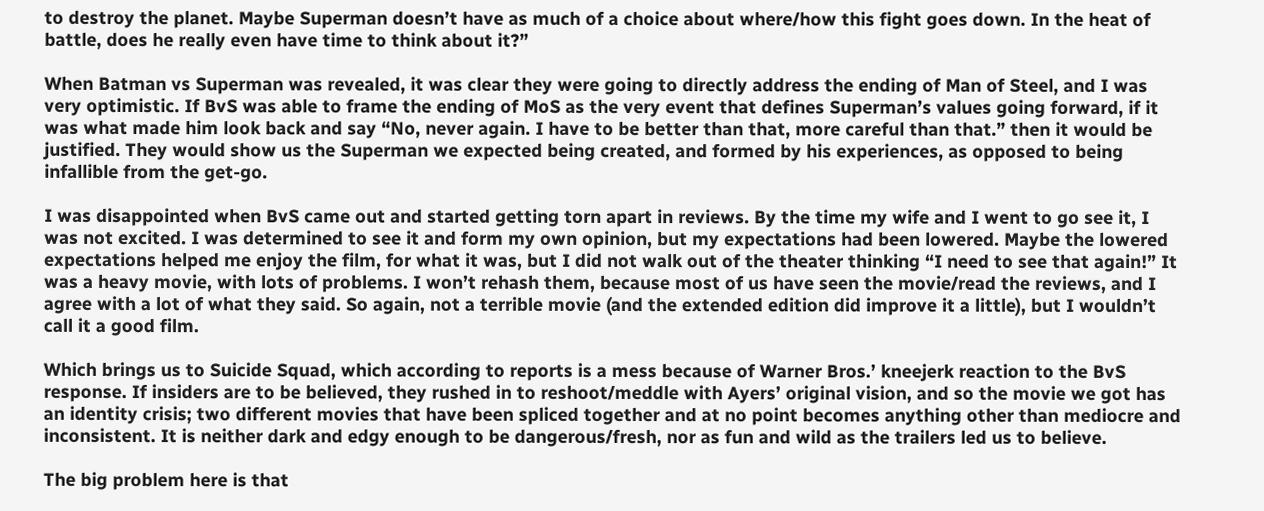to destroy the planet. Maybe Superman doesn’t have as much of a choice about where/how this fight goes down. In the heat of battle, does he really even have time to think about it?”

When Batman vs Superman was revealed, it was clear they were going to directly address the ending of Man of Steel, and I was very optimistic. If BvS was able to frame the ending of MoS as the very event that defines Superman’s values going forward, if it was what made him look back and say “No, never again. I have to be better than that, more careful than that.” then it would be justified. They would show us the Superman we expected being created, and formed by his experiences, as opposed to being infallible from the get-go.

I was disappointed when BvS came out and started getting torn apart in reviews. By the time my wife and I went to go see it, I was not excited. I was determined to see it and form my own opinion, but my expectations had been lowered. Maybe the lowered expectations helped me enjoy the film, for what it was, but I did not walk out of the theater thinking “I need to see that again!” It was a heavy movie, with lots of problems. I won’t rehash them, because most of us have seen the movie/read the reviews, and I agree with a lot of what they said. So again, not a terrible movie (and the extended edition did improve it a little), but I wouldn’t call it a good film.

Which brings us to Suicide Squad, which according to reports is a mess because of Warner Bros.’ kneejerk reaction to the BvS response. If insiders are to be believed, they rushed in to reshoot/meddle with Ayers’ original vision, and so the movie we got has an identity crisis; two different movies that have been spliced together and at no point becomes anything other than mediocre and inconsistent. It is neither dark and edgy enough to be dangerous/fresh, nor as fun and wild as the trailers led us to believe.

The big problem here is that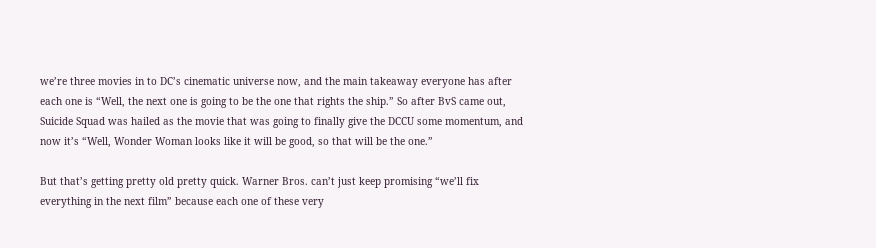we’re three movies in to DC’s cinematic universe now, and the main takeaway everyone has after each one is “Well, the next one is going to be the one that rights the ship.” So after BvS came out, Suicide Squad was hailed as the movie that was going to finally give the DCCU some momentum, and now it’s “Well, Wonder Woman looks like it will be good, so that will be the one.”

But that’s getting pretty old pretty quick. Warner Bros. can’t just keep promising “we’ll fix everything in the next film” because each one of these very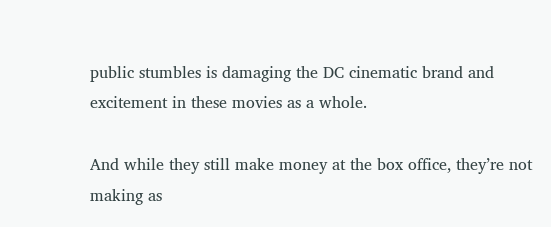public stumbles is damaging the DC cinematic brand and excitement in these movies as a whole.

And while they still make money at the box office, they’re not making as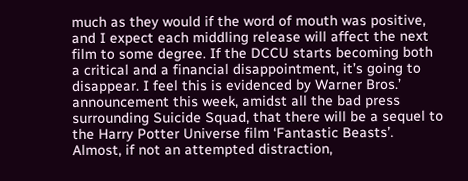much as they would if the word of mouth was positive, and I expect each middling release will affect the next film to some degree. If the DCCU starts becoming both a critical and a financial disappointment, it’s going to disappear. I feel this is evidenced by Warner Bros.’ announcement this week, amidst all the bad press surrounding Suicide Squad, that there will be a sequel to the Harry Potter Universe film ‘Fantastic Beasts’. Almost, if not an attempted distraction,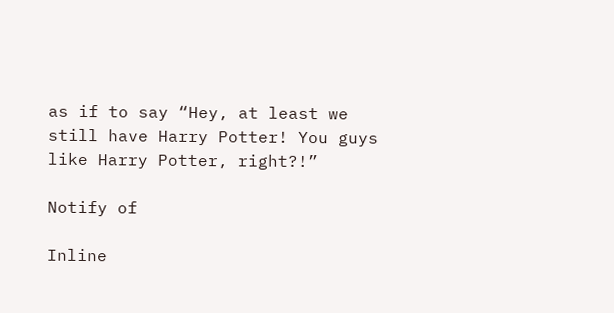as if to say “Hey, at least we still have Harry Potter! You guys like Harry Potter, right?!”

Notify of

Inline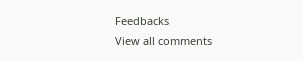Feedbacks
View all comments